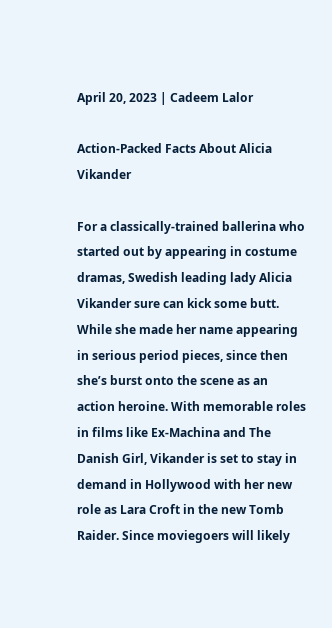April 20, 2023 | Cadeem Lalor

Action-Packed Facts About Alicia Vikander

For a classically-trained ballerina who started out by appearing in costume dramas, Swedish leading lady Alicia Vikander sure can kick some butt. While she made her name appearing in serious period pieces, since then she’s burst onto the scene as an action heroine. With memorable roles in films like Ex-Machina and The Danish Girl, Vikander is set to stay in demand in Hollywood with her new role as Lara Croft in the new Tomb Raider. Since moviegoers will likely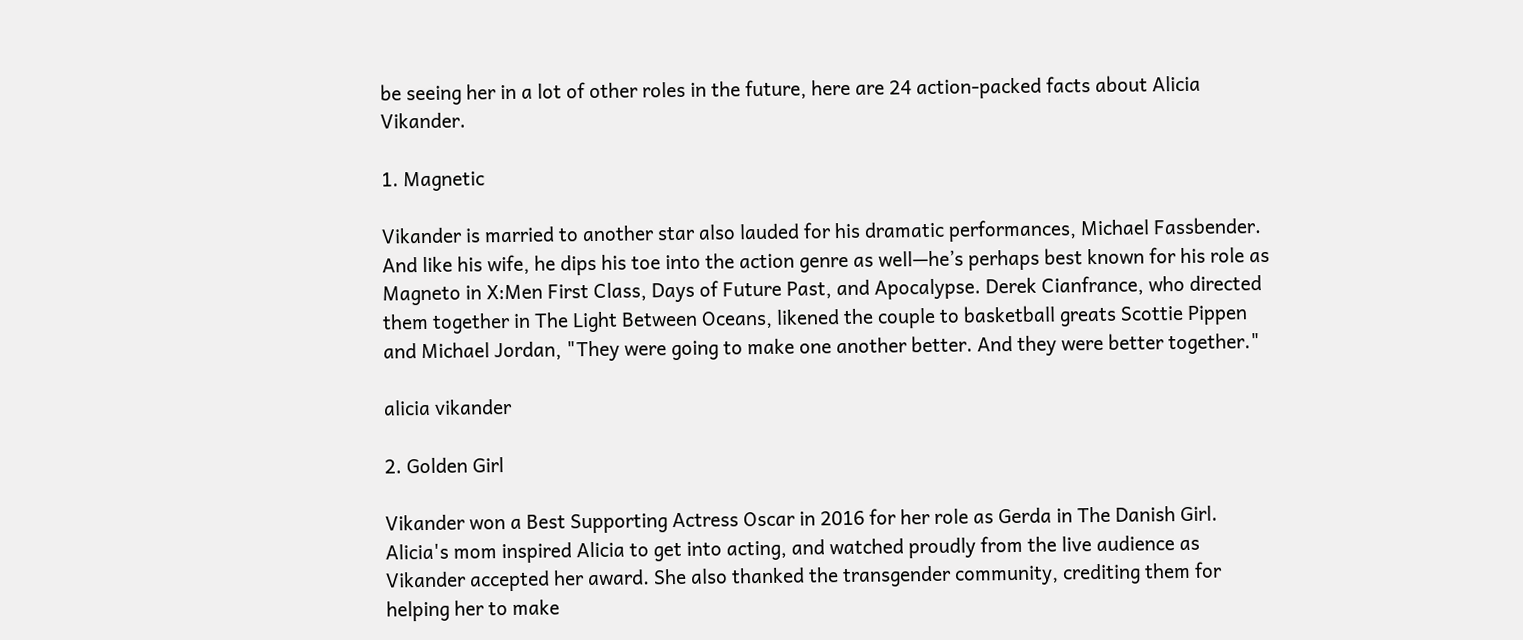be seeing her in a lot of other roles in the future, here are 24 action-packed facts about Alicia Vikander.

1. Magnetic

Vikander is married to another star also lauded for his dramatic performances, Michael Fassbender. And like his wife, he dips his toe into the action genre as well—he’s perhaps best known for his role as Magneto in X:Men First Class, Days of Future Past, and Apocalypse. Derek Cianfrance, who directed them together in The Light Between Oceans, likened the couple to basketball greats Scottie Pippen and Michael Jordan, "They were going to make one another better. And they were better together."

alicia vikander

2. Golden Girl

Vikander won a Best Supporting Actress Oscar in 2016 for her role as Gerda in The Danish Girl. Alicia's mom inspired Alicia to get into acting, and watched proudly from the live audience as Vikander accepted her award. She also thanked the transgender community, crediting them for helping her to make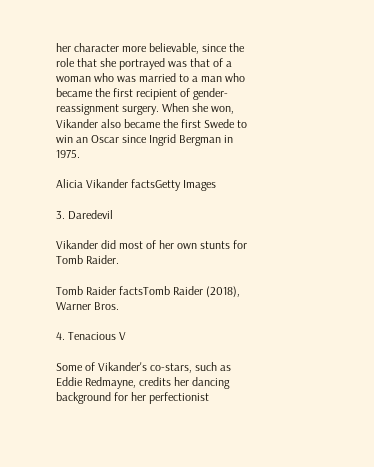her character more believable, since the role that she portrayed was that of a woman who was married to a man who became the first recipient of gender-reassignment surgery. When she won, Vikander also became the first Swede to win an Oscar since Ingrid Bergman in 1975.

Alicia Vikander factsGetty Images

3. Daredevil

Vikander did most of her own stunts for Tomb Raider.

Tomb Raider factsTomb Raider (2018), Warner Bros.

4. Tenacious V

Some of Vikander's co-stars, such as Eddie Redmayne, credits her dancing background for her perfectionist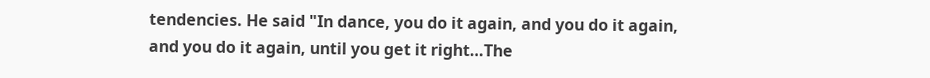tendencies. He said "In dance, you do it again, and you do it again, and you do it again, until you get it right…The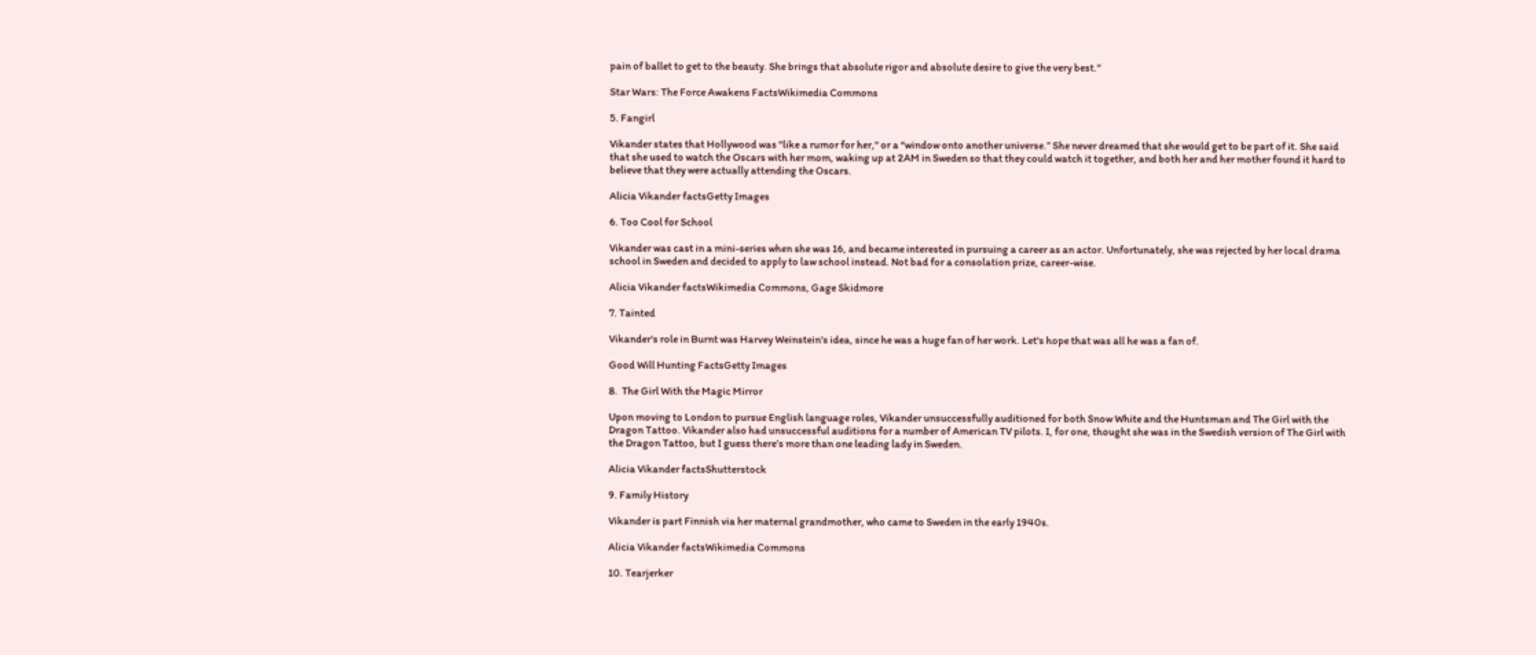pain of ballet to get to the beauty. She brings that absolute rigor and absolute desire to give the very best."

Star Wars: The Force Awakens FactsWikimedia Commons

5. Fangirl

Vikander states that Hollywood was "like a rumor for her," or a “window onto another universe.” She never dreamed that she would get to be part of it. She said that she used to watch the Oscars with her mom, waking up at 2AM in Sweden so that they could watch it together, and both her and her mother found it hard to believe that they were actually attending the Oscars.

Alicia Vikander factsGetty Images

6. Too Cool for School

Vikander was cast in a mini-series when she was 16, and became interested in pursuing a career as an actor. Unfortunately, she was rejected by her local drama school in Sweden and decided to apply to law school instead. Not bad for a consolation prize, career-wise.

Alicia Vikander factsWikimedia Commons, Gage Skidmore

7. Tainted

Vikander's role in Burnt was Harvey Weinstein's idea, since he was a huge fan of her work. Let's hope that was all he was a fan of.

Good Will Hunting FactsGetty Images

8.  The Girl With the Magic Mirror

Upon moving to London to pursue English language roles, Vikander unsuccessfully auditioned for both Snow White and the Huntsman and The Girl with the Dragon Tattoo. Vikander also had unsuccessful auditions for a number of American TV pilots. I, for one, thought she was in the Swedish version of The Girl with the Dragon Tattoo, but I guess there’s more than one leading lady in Sweden.

Alicia Vikander factsShutterstock

9. Family History

Vikander is part Finnish via her maternal grandmother, who came to Sweden in the early 1940s.

Alicia Vikander factsWikimedia Commons

10. Tearjerker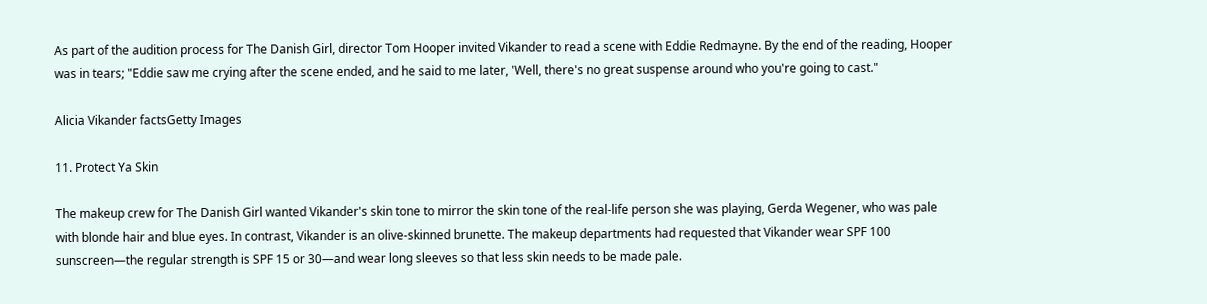As part of the audition process for The Danish Girl, director Tom Hooper invited Vikander to read a scene with Eddie Redmayne. By the end of the reading, Hooper was in tears; "Eddie saw me crying after the scene ended, and he said to me later, 'Well, there's no great suspense around who you're going to cast."

Alicia Vikander factsGetty Images

11. Protect Ya Skin

The makeup crew for The Danish Girl wanted Vikander's skin tone to mirror the skin tone of the real-life person she was playing, Gerda Wegener, who was pale with blonde hair and blue eyes. In contrast, Vikander is an olive-skinned brunette. The makeup departments had requested that Vikander wear SPF 100 sunscreen—the regular strength is SPF 15 or 30—and wear long sleeves so that less skin needs to be made pale.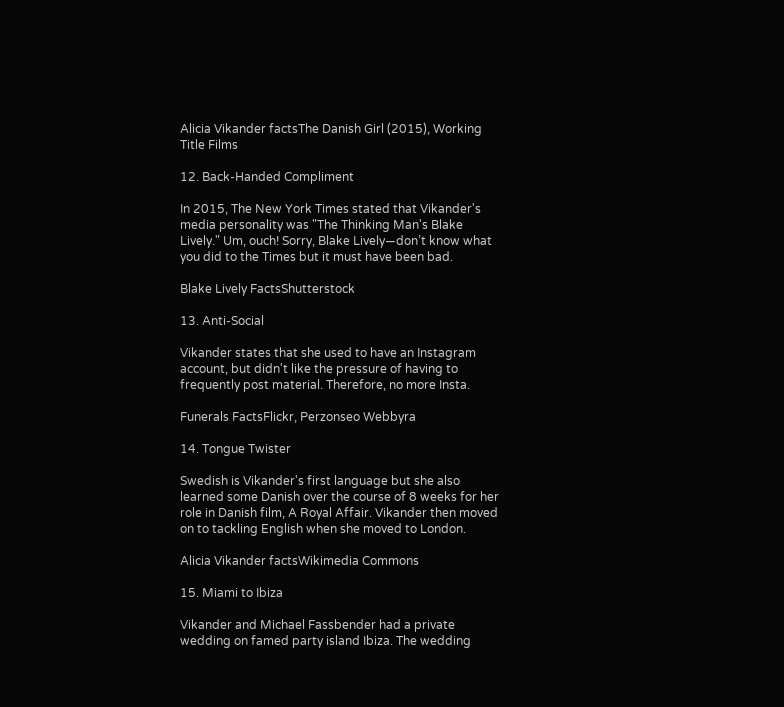Alicia Vikander factsThe Danish Girl (2015), Working Title Films

12. Back-Handed Compliment

In 2015, The New York Times stated that Vikander's media personality was "The Thinking Man's Blake Lively." Um, ouch! Sorry, Blake Lively—don’t know what you did to the Times but it must have been bad.

Blake Lively FactsShutterstock

13. Anti-Social

Vikander states that she used to have an Instagram account, but didn't like the pressure of having to frequently post material. Therefore, no more Insta.

Funerals FactsFlickr, Perzonseo Webbyra

14. Tongue Twister

Swedish is Vikander's first language but she also learned some Danish over the course of 8 weeks for her role in Danish film, A Royal Affair. Vikander then moved on to tackling English when she moved to London.

Alicia Vikander factsWikimedia Commons

15. Miami to Ibiza

Vikander and Michael Fassbender had a private wedding on famed party island Ibiza. The wedding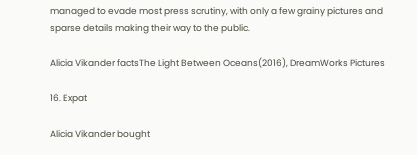managed to evade most press scrutiny, with only a few grainy pictures and sparse details making their way to the public.

Alicia Vikander factsThe Light Between Oceans(2016), DreamWorks Pictures

16. Expat

Alicia Vikander bought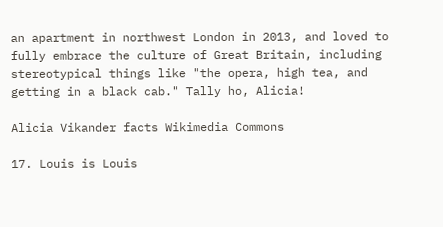an apartment in northwest London in 2013, and loved to fully embrace the culture of Great Britain, including stereotypical things like "the opera, high tea, and getting in a black cab." Tally ho, Alicia!

Alicia Vikander facts Wikimedia Commons

17. Louis is Louis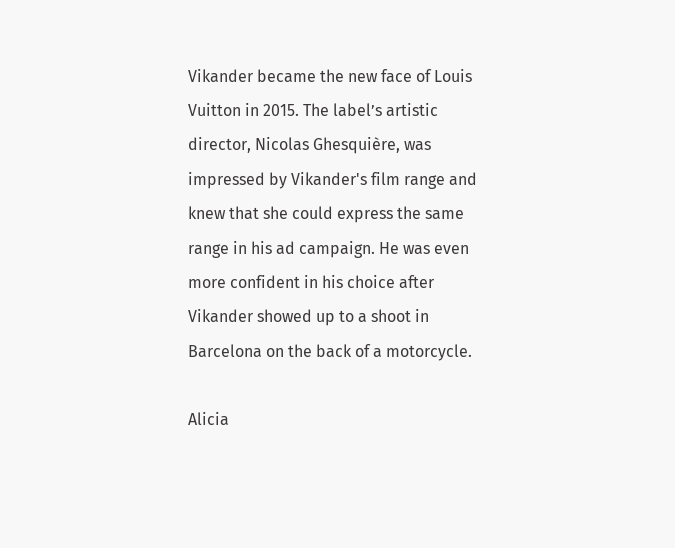Vikander became the new face of Louis Vuitton in 2015. The label’s artistic director, Nicolas Ghesquière, was impressed by Vikander's film range and knew that she could express the same range in his ad campaign. He was even more confident in his choice after Vikander showed up to a shoot in Barcelona on the back of a motorcycle.

Alicia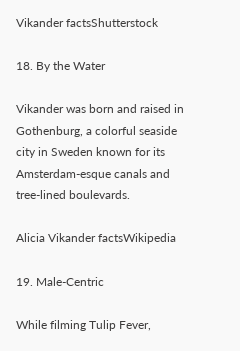Vikander factsShutterstock

18. By the Water

Vikander was born and raised in Gothenburg, a colorful seaside city in Sweden known for its Amsterdam-esque canals and tree-lined boulevards.

Alicia Vikander factsWikipedia

19. Male-Centric

While filming Tulip Fever,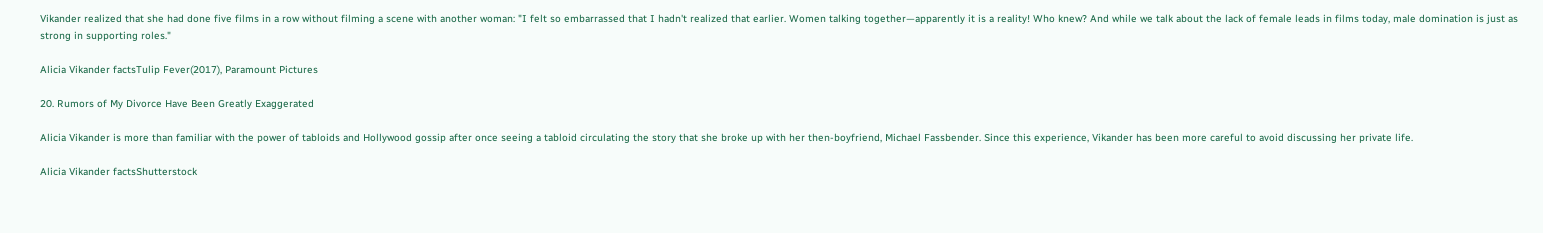Vikander realized that she had done five films in a row without filming a scene with another woman: "I felt so embarrassed that I hadn't realized that earlier. Women talking together—apparently it is a reality! Who knew? And while we talk about the lack of female leads in films today, male domination is just as strong in supporting roles."

Alicia Vikander factsTulip Fever(2017), Paramount Pictures

20. Rumors of My Divorce Have Been Greatly Exaggerated

Alicia Vikander is more than familiar with the power of tabloids and Hollywood gossip after once seeing a tabloid circulating the story that she broke up with her then-boyfriend, Michael Fassbender. Since this experience, Vikander has been more careful to avoid discussing her private life.

Alicia Vikander factsShutterstock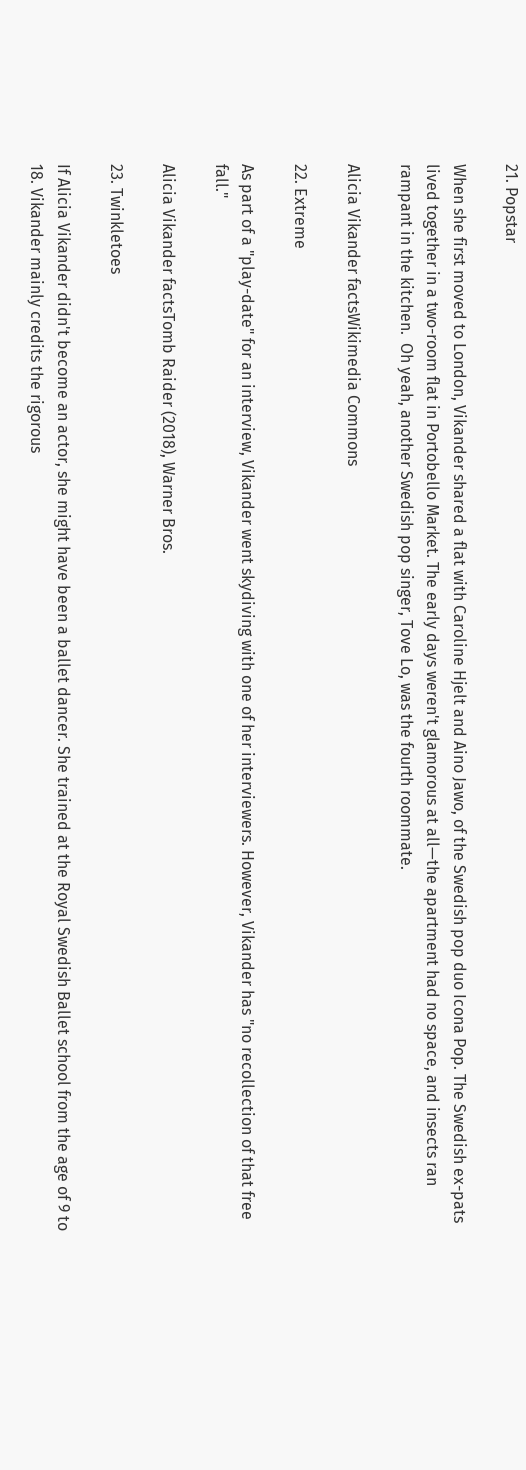21. Popstar

When she first moved to London, Vikander shared a flat with Caroline Hjelt and Aino Jawo, of the Swedish pop duo Icona Pop. The Swedish ex-pats lived together in a two-room flat in Portobello Market. The early days weren't glamorous at all—the apartment had no space, and insects ran rampant in the kitchen.  Oh yeah, another Swedish pop singer, Tove Lo, was the fourth roommate.

Alicia Vikander factsWikimedia Commons

22. Extreme

As part of a "play-date" for an interview, Vikander went skydiving with one of her interviewers. However, Vikander has "no recollection of that free fall."

Alicia Vikander factsTomb Raider (2018), Warner Bros.

23. Twinkletoes

If Alicia Vikander didn't become an actor, she might have been a ballet dancer. She trained at the Royal Swedish Ballet school from the age of 9 to 18. Vikander mainly credits the rigorous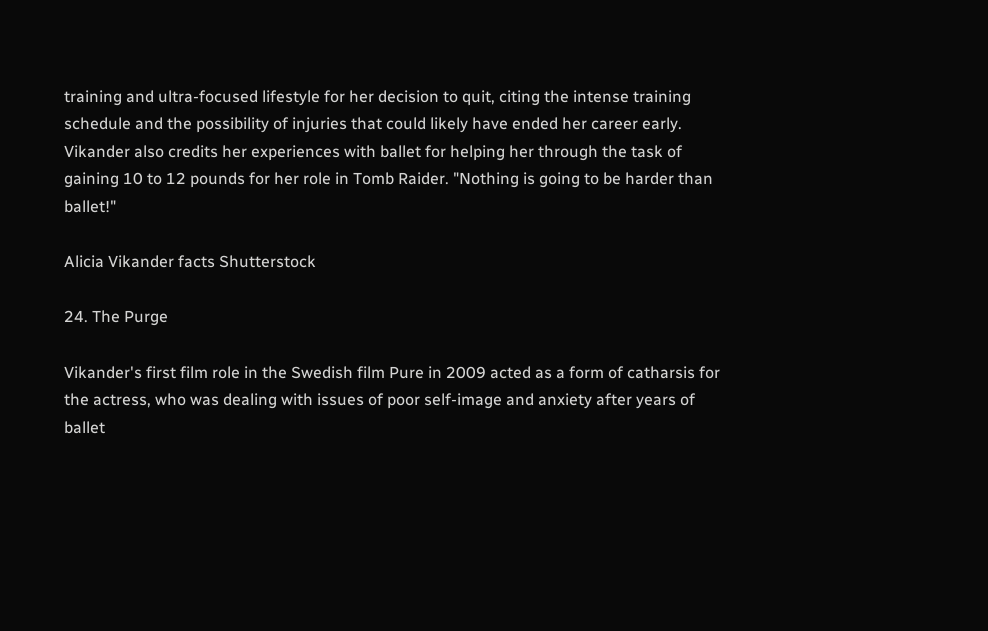training and ultra-focused lifestyle for her decision to quit, citing the intense training schedule and the possibility of injuries that could likely have ended her career early. Vikander also credits her experiences with ballet for helping her through the task of gaining 10 to 12 pounds for her role in Tomb Raider. "Nothing is going to be harder than ballet!"

Alicia Vikander facts Shutterstock

24. The Purge

Vikander's first film role in the Swedish film Pure in 2009 acted as a form of catharsis for the actress, who was dealing with issues of poor self-image and anxiety after years of ballet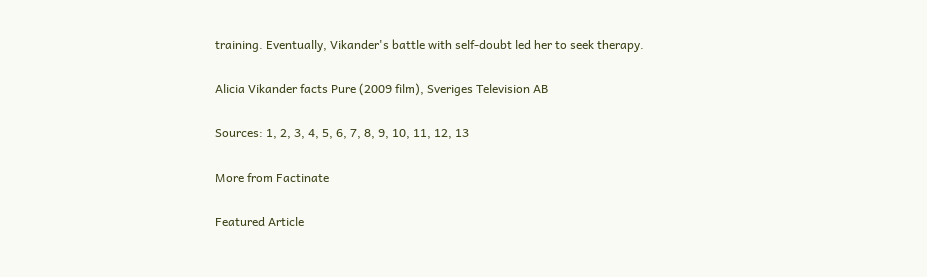training. Eventually, Vikander's battle with self-doubt led her to seek therapy.

Alicia Vikander facts Pure (2009 film), Sveriges Television AB

Sources: 1, 2, 3, 4, 5, 6, 7, 8, 9, 10, 11, 12, 13

More from Factinate

Featured Article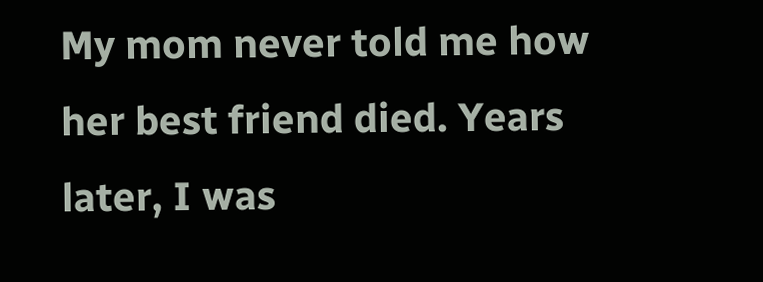My mom never told me how her best friend died. Years later, I was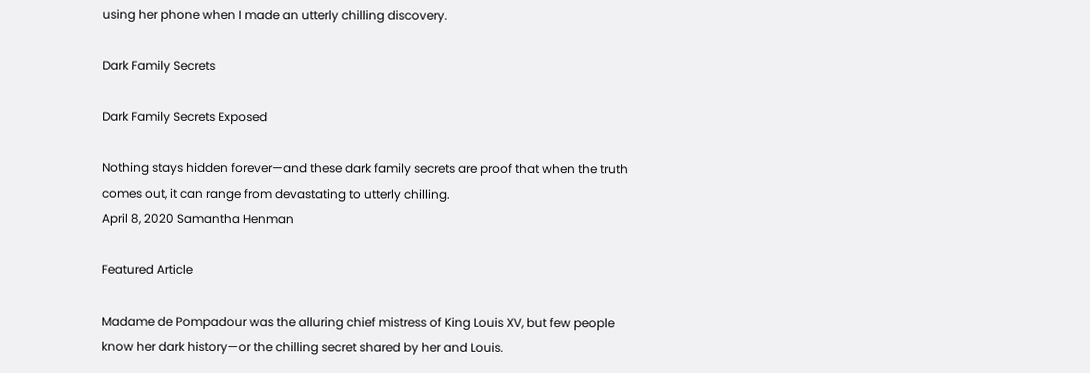using her phone when I made an utterly chilling discovery.

Dark Family Secrets

Dark Family Secrets Exposed

Nothing stays hidden forever—and these dark family secrets are proof that when the truth comes out, it can range from devastating to utterly chilling.
April 8, 2020 Samantha Henman

Featured Article

Madame de Pompadour was the alluring chief mistress of King Louis XV, but few people know her dark history—or the chilling secret shared by her and Louis.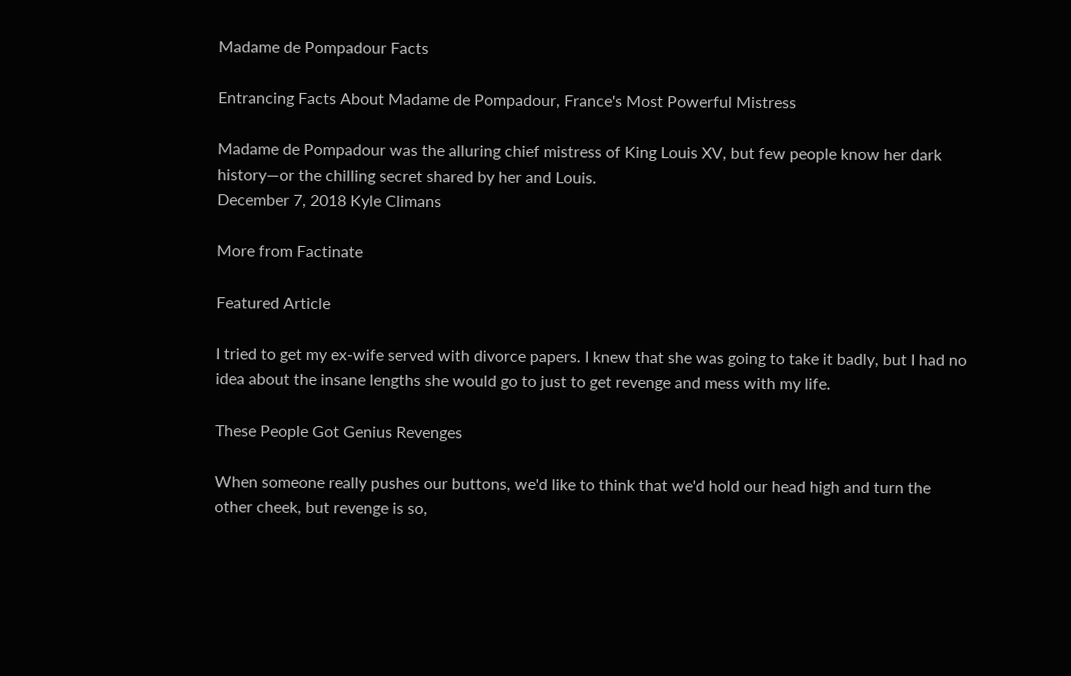Madame de Pompadour Facts

Entrancing Facts About Madame de Pompadour, France's Most Powerful Mistress

Madame de Pompadour was the alluring chief mistress of King Louis XV, but few people know her dark history—or the chilling secret shared by her and Louis.
December 7, 2018 Kyle Climans

More from Factinate

Featured Article

I tried to get my ex-wife served with divorce papers. I knew that she was going to take it badly, but I had no idea about the insane lengths she would go to just to get revenge and mess with my life.

These People Got Genius Revenges

When someone really pushes our buttons, we'd like to think that we'd hold our head high and turn the other cheek, but revenge is so,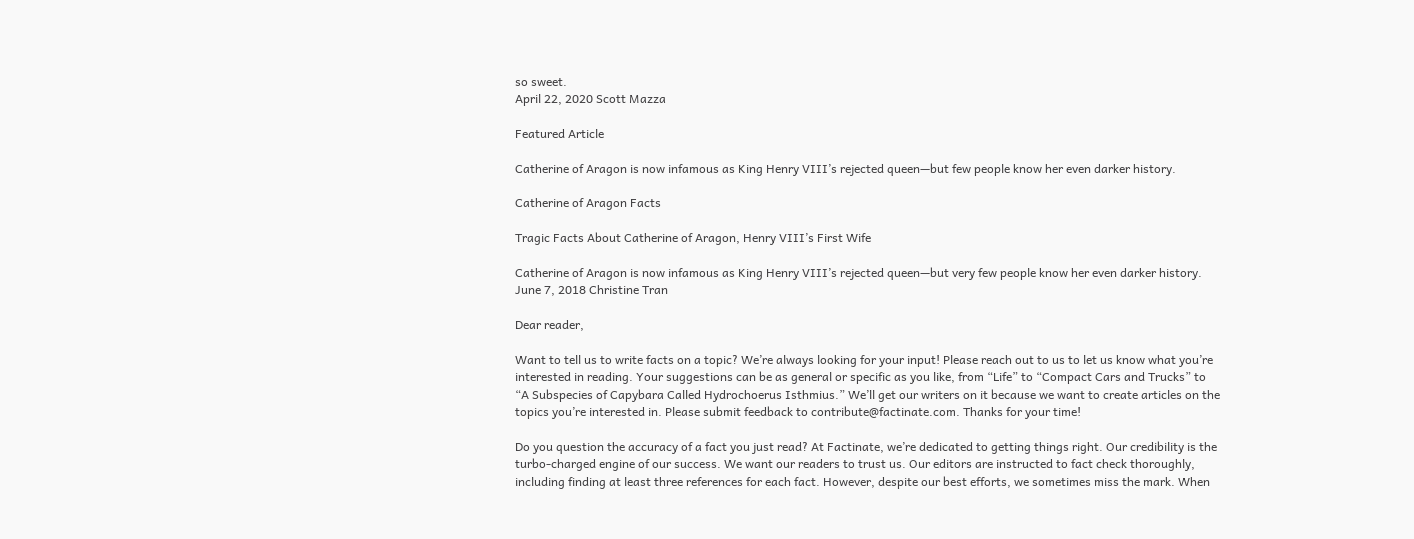so sweet.
April 22, 2020 Scott Mazza

Featured Article

Catherine of Aragon is now infamous as King Henry VIII’s rejected queen—but few people know her even darker history.

Catherine of Aragon Facts

Tragic Facts About Catherine of Aragon, Henry VIII’s First Wife

Catherine of Aragon is now infamous as King Henry VIII’s rejected queen—but very few people know her even darker history.
June 7, 2018 Christine Tran

Dear reader,

Want to tell us to write facts on a topic? We’re always looking for your input! Please reach out to us to let us know what you’re interested in reading. Your suggestions can be as general or specific as you like, from “Life” to “Compact Cars and Trucks” to “A Subspecies of Capybara Called Hydrochoerus Isthmius.” We’ll get our writers on it because we want to create articles on the topics you’re interested in. Please submit feedback to contribute@factinate.com. Thanks for your time!

Do you question the accuracy of a fact you just read? At Factinate, we’re dedicated to getting things right. Our credibility is the turbo-charged engine of our success. We want our readers to trust us. Our editors are instructed to fact check thoroughly, including finding at least three references for each fact. However, despite our best efforts, we sometimes miss the mark. When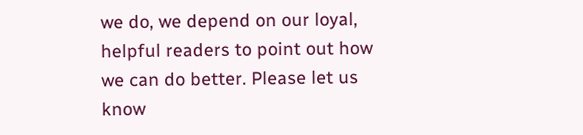we do, we depend on our loyal, helpful readers to point out how we can do better. Please let us know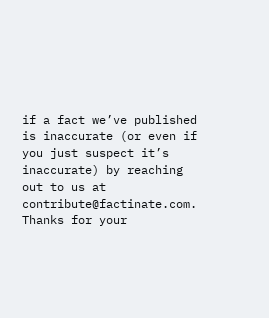if a fact we’ve published is inaccurate (or even if you just suspect it’s inaccurate) by reaching out to us at contribute@factinate.com. Thanks for your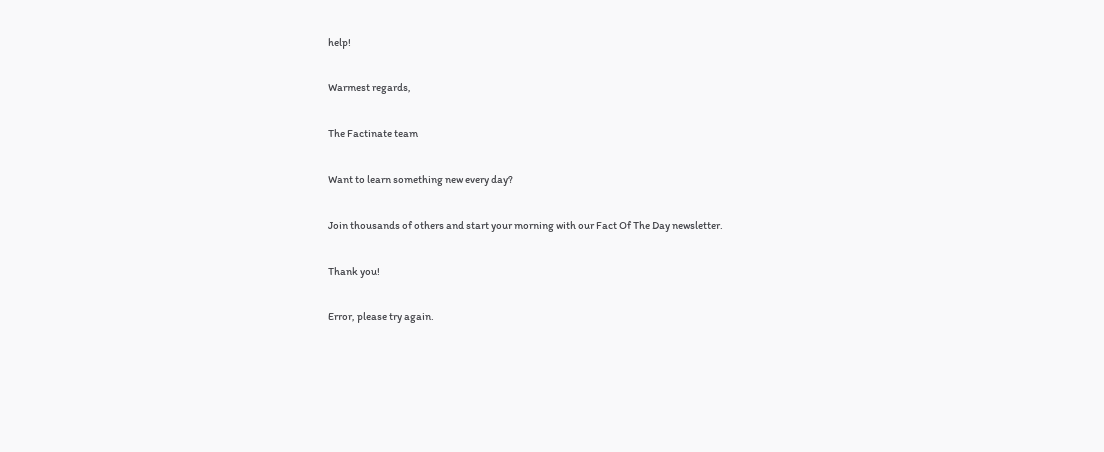help!

Warmest regards,

The Factinate team

Want to learn something new every day?

Join thousands of others and start your morning with our Fact Of The Day newsletter.

Thank you!

Error, please try again.